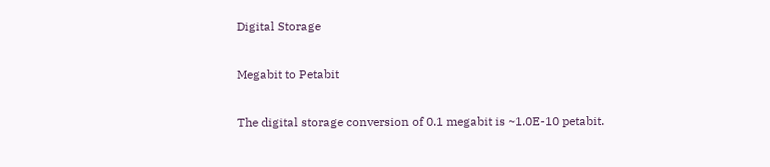Digital Storage

Megabit to Petabit

The digital storage conversion of 0.1 megabit is ~1.0E-10 petabit.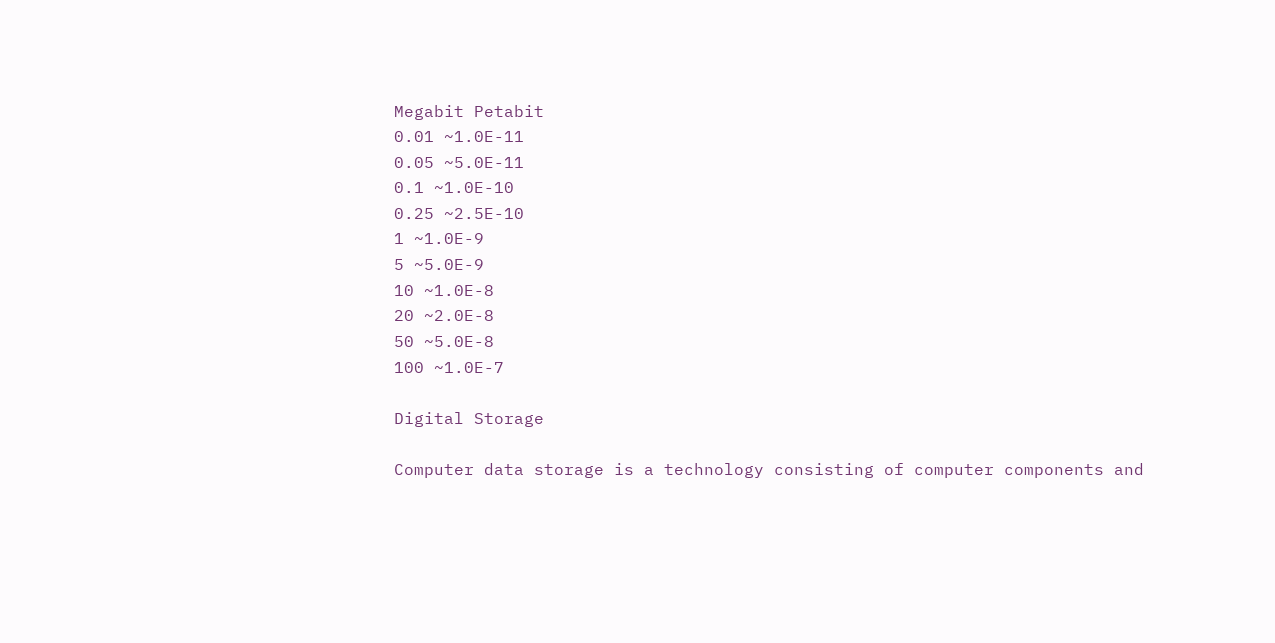Megabit Petabit
0.01 ~1.0E-11
0.05 ~5.0E-11
0.1 ~1.0E-10
0.25 ~2.5E-10
1 ~1.0E-9
5 ~5.0E-9
10 ~1.0E-8
20 ~2.0E-8
50 ~5.0E-8
100 ~1.0E-7

Digital Storage

Computer data storage is a technology consisting of computer components and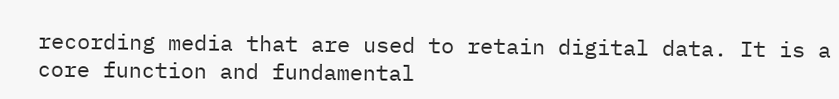recording media that are used to retain digital data. It is a core function and fundamental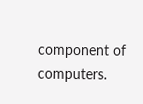component of computers.